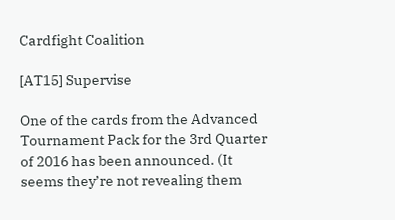Cardfight Coalition

[AT15] Supervise

One of the cards from the Advanced Tournament Pack for the 3rd Quarter of 2016 has been announced. (It seems they’re not revealing them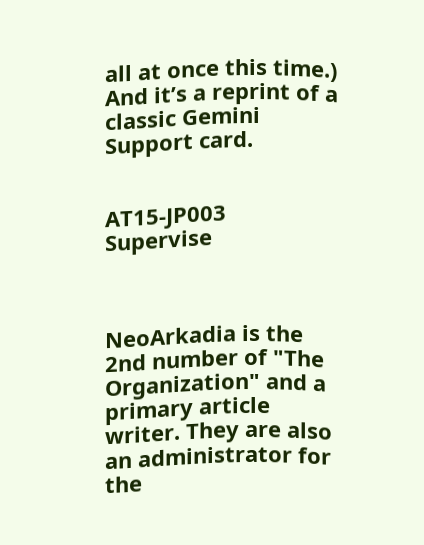all at once this time.) And it’s a reprint of a classic Gemini Support card.


AT15-JP003 Supervise



NeoArkadia is the 2nd number of "The Organization" and a primary article writer. They are also an administrator for the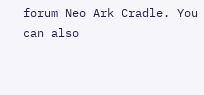forum Neo Ark Cradle. You can also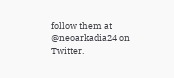follow them at @neoarkadia24 on Twitter.